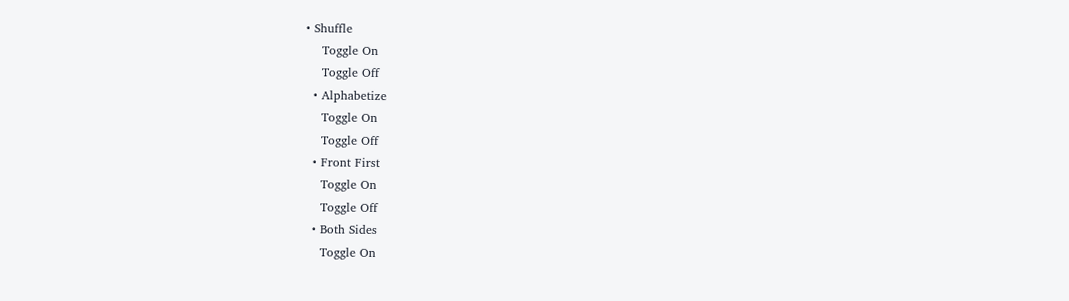• Shuffle
    Toggle On
    Toggle Off
  • Alphabetize
    Toggle On
    Toggle Off
  • Front First
    Toggle On
    Toggle Off
  • Both Sides
    Toggle On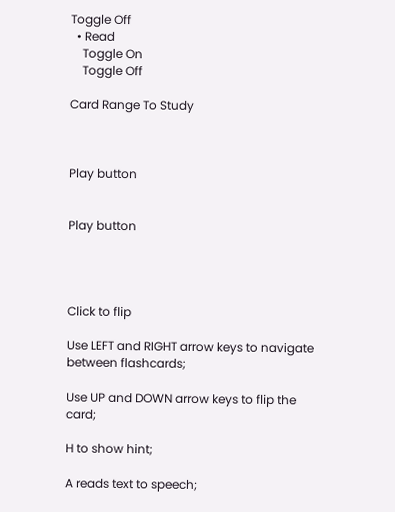Toggle Off
  • Read
    Toggle On
    Toggle Off

Card Range To Study



Play button


Play button




Click to flip

Use LEFT and RIGHT arrow keys to navigate between flashcards;

Use UP and DOWN arrow keys to flip the card;

H to show hint;

A reads text to speech;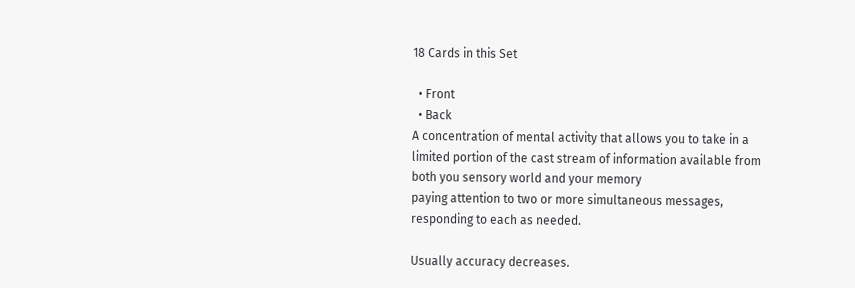18 Cards in this Set

  • Front
  • Back
A concentration of mental activity that allows you to take in a limited portion of the cast stream of information available from both you sensory world and your memory
paying attention to two or more simultaneous messages, responding to each as needed.

Usually accuracy decreases.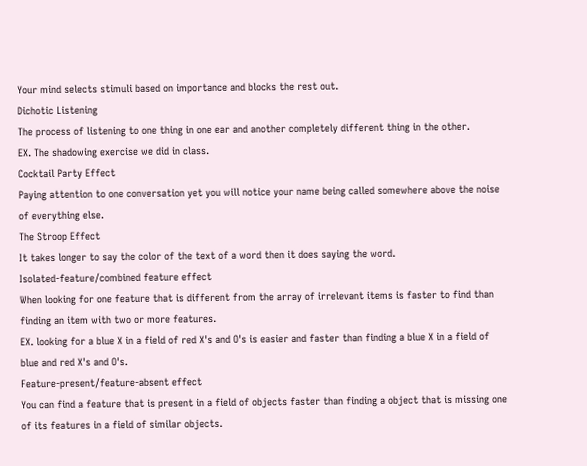Your mind selects stimuli based on importance and blocks the rest out.
Dichotic Listening
The process of listening to one thing in one ear and another completely different thing in the other.
EX. The shadowing exercise we did in class.
Cocktail Party Effect
Paying attention to one conversation yet you will notice your name being called somewhere above the noise of everything else.
The Stroop Effect
It takes longer to say the color of the text of a word then it does saying the word.
Isolated-feature/combined feature effect
When looking for one feature that is different from the array of irrelevant items is faster to find than finding an item with two or more features.
EX. looking for a blue X in a field of red X's and O's is easier and faster than finding a blue X in a field of blue and red X's and O's.
Feature-present/feature-absent effect
You can find a feature that is present in a field of objects faster than finding a object that is missing one of its features in a field of similar objects.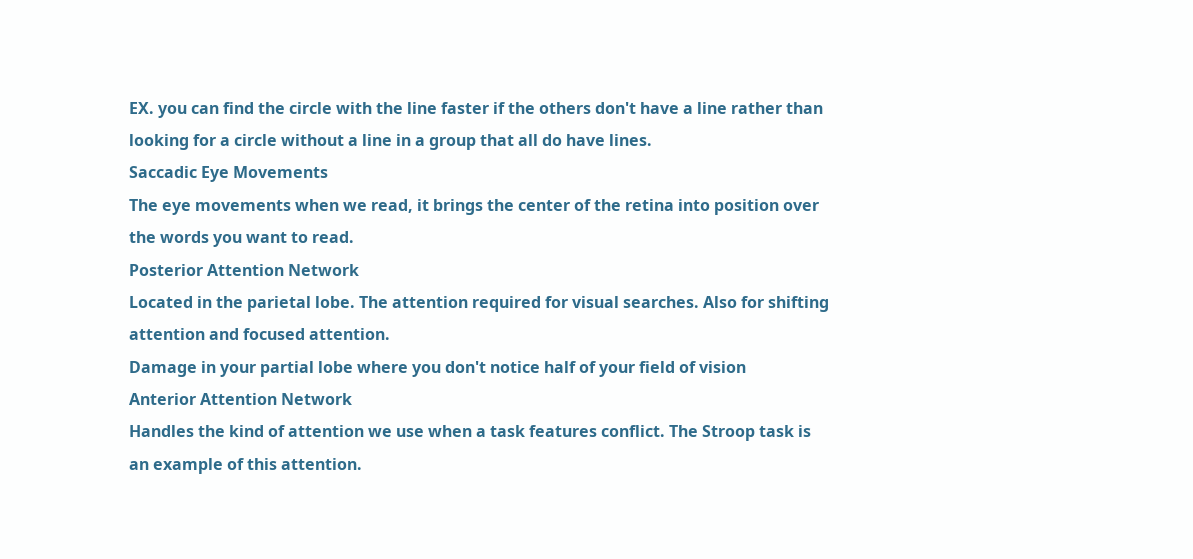EX. you can find the circle with the line faster if the others don't have a line rather than looking for a circle without a line in a group that all do have lines.
Saccadic Eye Movements
The eye movements when we read, it brings the center of the retina into position over the words you want to read.
Posterior Attention Network
Located in the parietal lobe. The attention required for visual searches. Also for shifting attention and focused attention.
Damage in your partial lobe where you don't notice half of your field of vision
Anterior Attention Network
Handles the kind of attention we use when a task features conflict. The Stroop task is an example of this attention.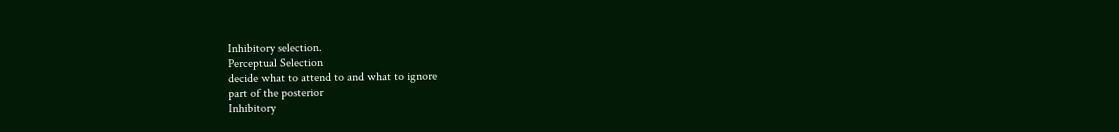Inhibitory selection.
Perceptual Selection
decide what to attend to and what to ignore
part of the posterior
Inhibitory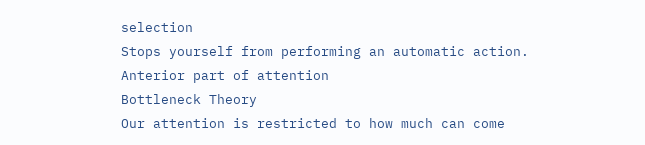selection
Stops yourself from performing an automatic action.
Anterior part of attention
Bottleneck Theory
Our attention is restricted to how much can come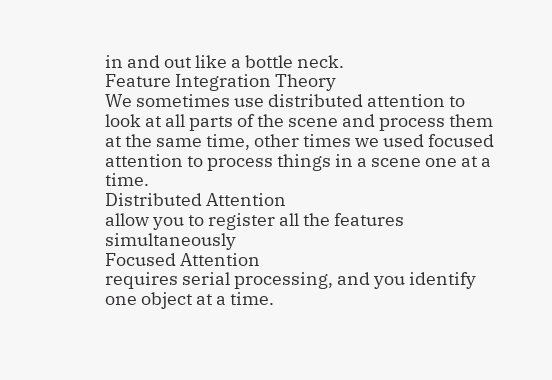in and out like a bottle neck.
Feature Integration Theory
We sometimes use distributed attention to look at all parts of the scene and process them at the same time, other times we used focused attention to process things in a scene one at a time.
Distributed Attention
allow you to register all the features simultaneously
Focused Attention
requires serial processing, and you identify one object at a time.